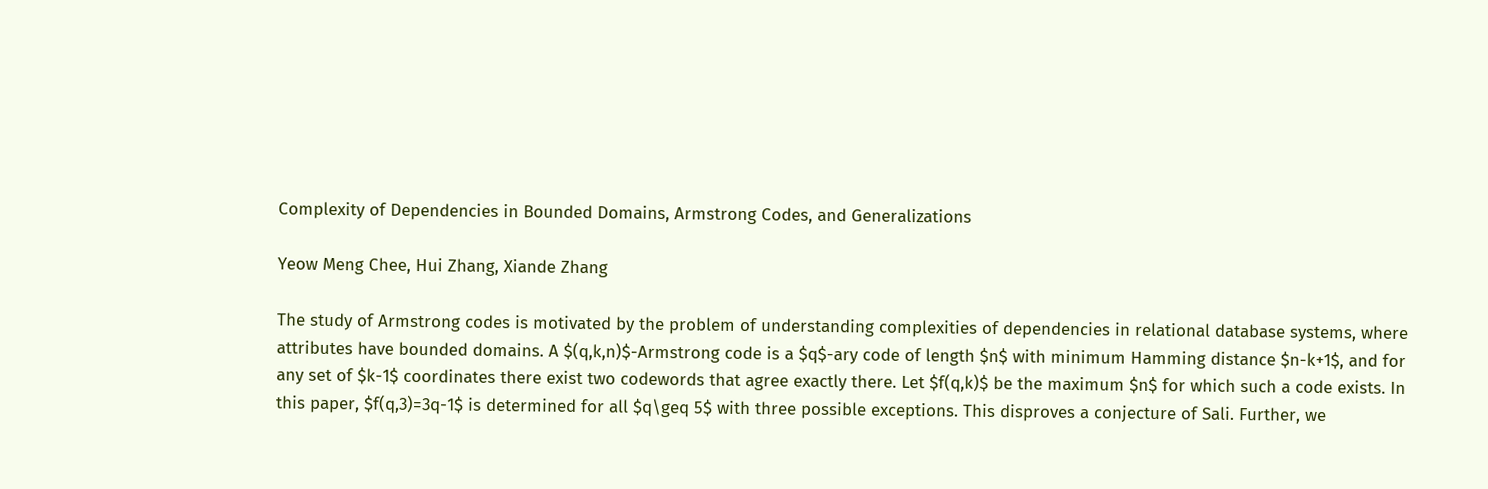Complexity of Dependencies in Bounded Domains, Armstrong Codes, and Generalizations

Yeow Meng Chee, Hui Zhang, Xiande Zhang

The study of Armstrong codes is motivated by the problem of understanding complexities of dependencies in relational database systems, where attributes have bounded domains. A $(q,k,n)$-Armstrong code is a $q$-ary code of length $n$ with minimum Hamming distance $n-k+1$, and for any set of $k-1$ coordinates there exist two codewords that agree exactly there. Let $f(q,k)$ be the maximum $n$ for which such a code exists. In this paper, $f(q,3)=3q-1$ is determined for all $q\geq 5$ with three possible exceptions. This disproves a conjecture of Sali. Further, we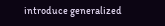introduce generalized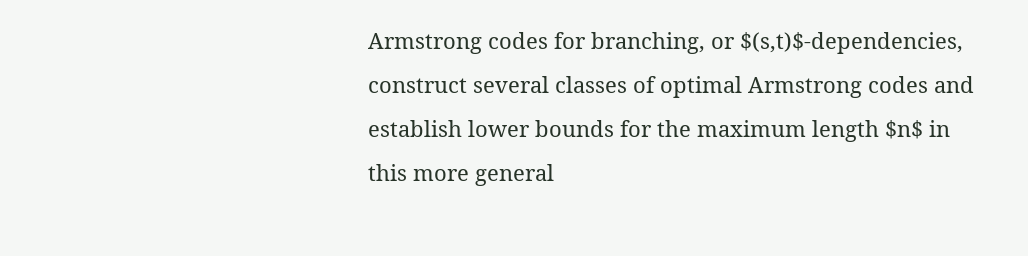Armstrong codes for branching, or $(s,t)$-dependencies, construct several classes of optimal Armstrong codes and establish lower bounds for the maximum length $n$ in this more general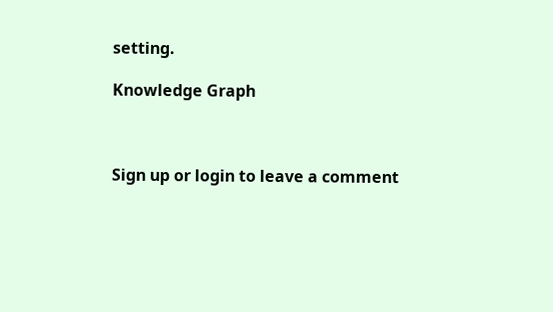setting.

Knowledge Graph



Sign up or login to leave a comment